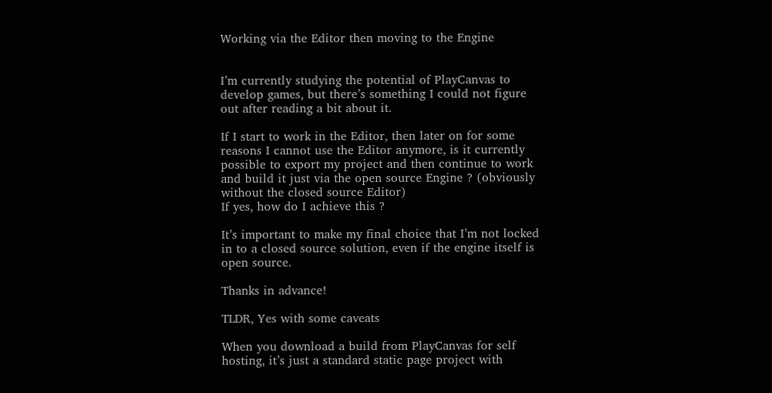Working via the Editor then moving to the Engine


I’m currently studying the potential of PlayCanvas to develop games, but there’s something I could not figure out after reading a bit about it.

If I start to work in the Editor, then later on for some reasons I cannot use the Editor anymore, is it currently possible to export my project and then continue to work and build it just via the open source Engine ? (obviously without the closed source Editor)
If yes, how do I achieve this ?

It’s important to make my final choice that I’m not locked in to a closed source solution, even if the engine itself is open source.

Thanks in advance!

TLDR, Yes with some caveats

When you download a build from PlayCanvas for self hosting, it’s just a standard static page project with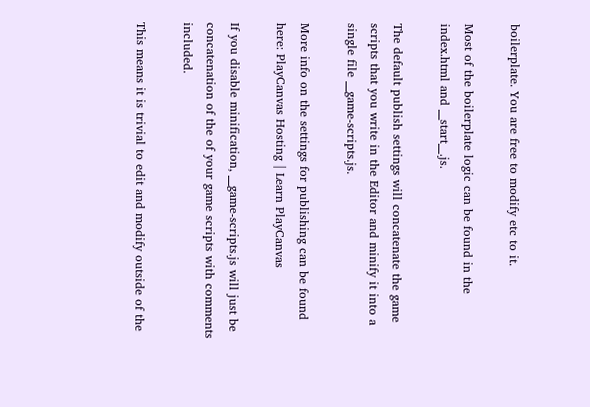boilerplate. You are free to modify etc to it.

Most of the boilerplate logic can be found in the index.html and __start__.js.

The default publish settings will concatenate the game scripts that you write in the Editor and minify it into a single file __game-scripts.js.

More info on the settings for publishing can be found here: PlayCanvas Hosting | Learn PlayCanvas

If you disable minification, __game-scripts.js will just be concatenation of the of your game scripts with comments included.

This means it is trivial to edit and modify outside of the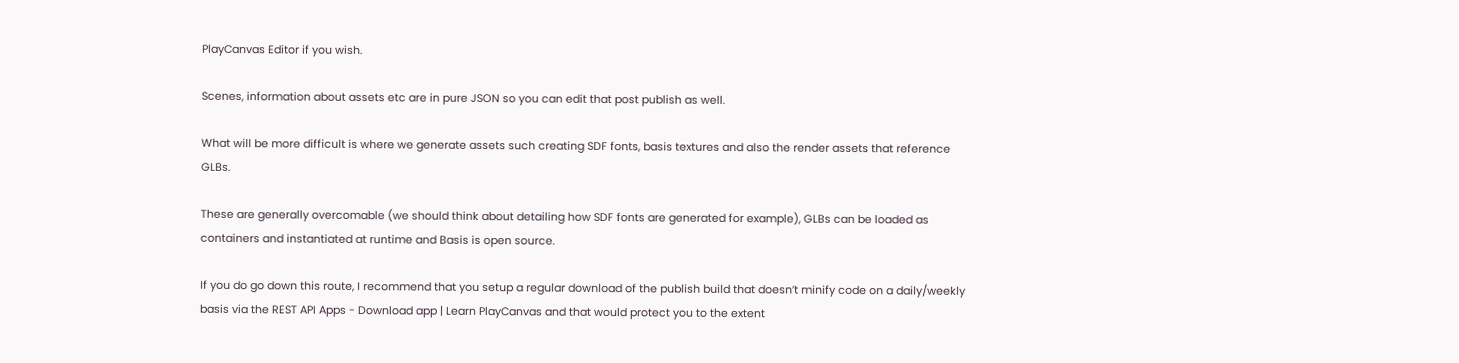PlayCanvas Editor if you wish.

Scenes, information about assets etc are in pure JSON so you can edit that post publish as well.

What will be more difficult is where we generate assets such creating SDF fonts, basis textures and also the render assets that reference GLBs.

These are generally overcomable (we should think about detailing how SDF fonts are generated for example), GLBs can be loaded as containers and instantiated at runtime and Basis is open source.

If you do go down this route, I recommend that you setup a regular download of the publish build that doesn’t minify code on a daily/weekly basis via the REST API Apps - Download app | Learn PlayCanvas and that would protect you to the extent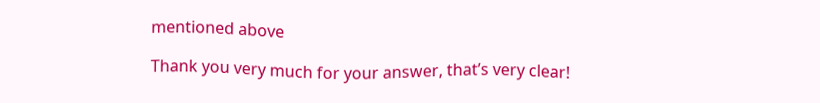mentioned above

Thank you very much for your answer, that’s very clear!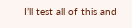I’ll test all of this and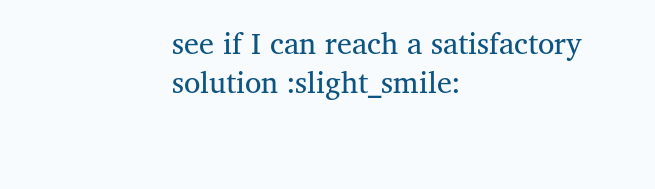see if I can reach a satisfactory solution :slight_smile: